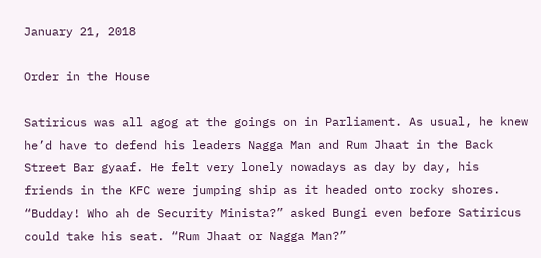January 21, 2018

Order in the House

Satiricus was all agog at the goings on in Parliament. As usual, he knew he’d have to defend his leaders Nagga Man and Rum Jhaat in the Back Street Bar gyaaf. He felt very lonely nowadays as day by day, his friends in the KFC were jumping ship as it headed onto rocky shores.
“Budday! Who ah de Security Minista?” asked Bungi even before Satiricus could take his seat. “Rum Jhaat or Nagga Man?”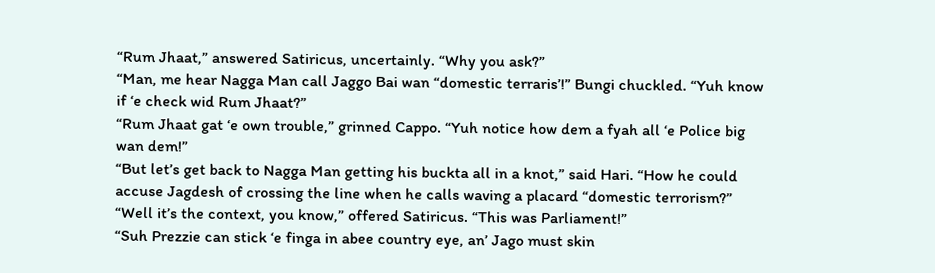“Rum Jhaat,” answered Satiricus, uncertainly. “Why you ask?”
“Man, me hear Nagga Man call Jaggo Bai wan “domestic terraris’!” Bungi chuckled. “Yuh know if ‘e check wid Rum Jhaat?”
“Rum Jhaat gat ‘e own trouble,” grinned Cappo. “Yuh notice how dem a fyah all ‘e Police big wan dem!”
“But let’s get back to Nagga Man getting his buckta all in a knot,” said Hari. “How he could accuse Jagdesh of crossing the line when he calls waving a placard “domestic terrorism?”
“Well it’s the context, you know,” offered Satiricus. “This was Parliament!”
“Suh Prezzie can stick ‘e finga in abee country eye, an’ Jago must skin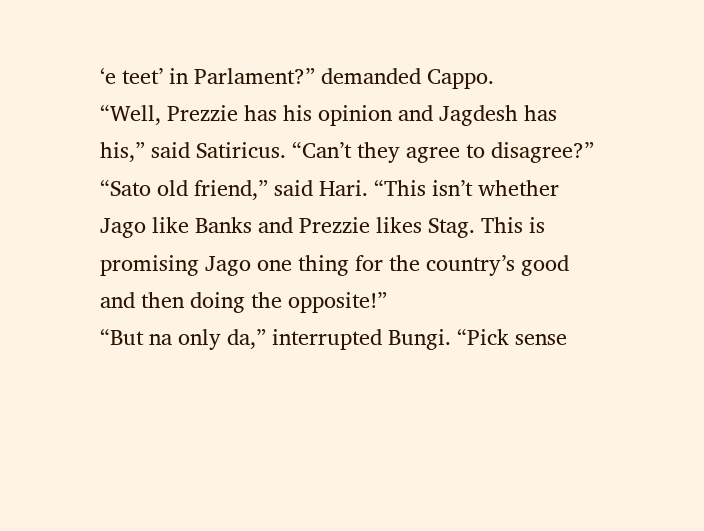‘e teet’ in Parlament?” demanded Cappo.
“Well, Prezzie has his opinion and Jagdesh has his,” said Satiricus. “Can’t they agree to disagree?”
“Sato old friend,” said Hari. “This isn’t whether Jago like Banks and Prezzie likes Stag. This is promising Jago one thing for the country’s good and then doing the opposite!”
“But na only da,” interrupted Bungi. “Pick sense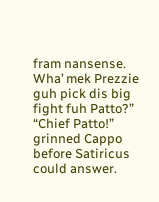fram nansense. Wha’ mek Prezzie guh pick dis big fight fuh Patto?”
“Chief Patto!” grinned Cappo before Satiricus could answer.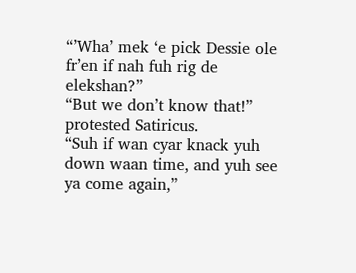“’Wha’ mek ‘e pick Dessie ole fr’en if nah fuh rig de elekshan?”
“But we don’t know that!” protested Satiricus.
“Suh if wan cyar knack yuh down waan time, and yuh see ya come again,”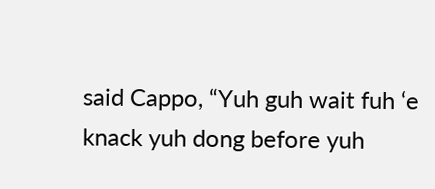said Cappo, “Yuh guh wait fuh ‘e knack yuh dong before yuh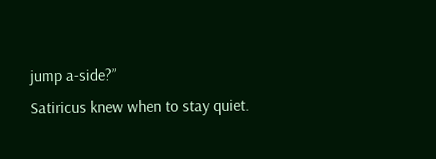jump a-side?”
Satiricus knew when to stay quiet.